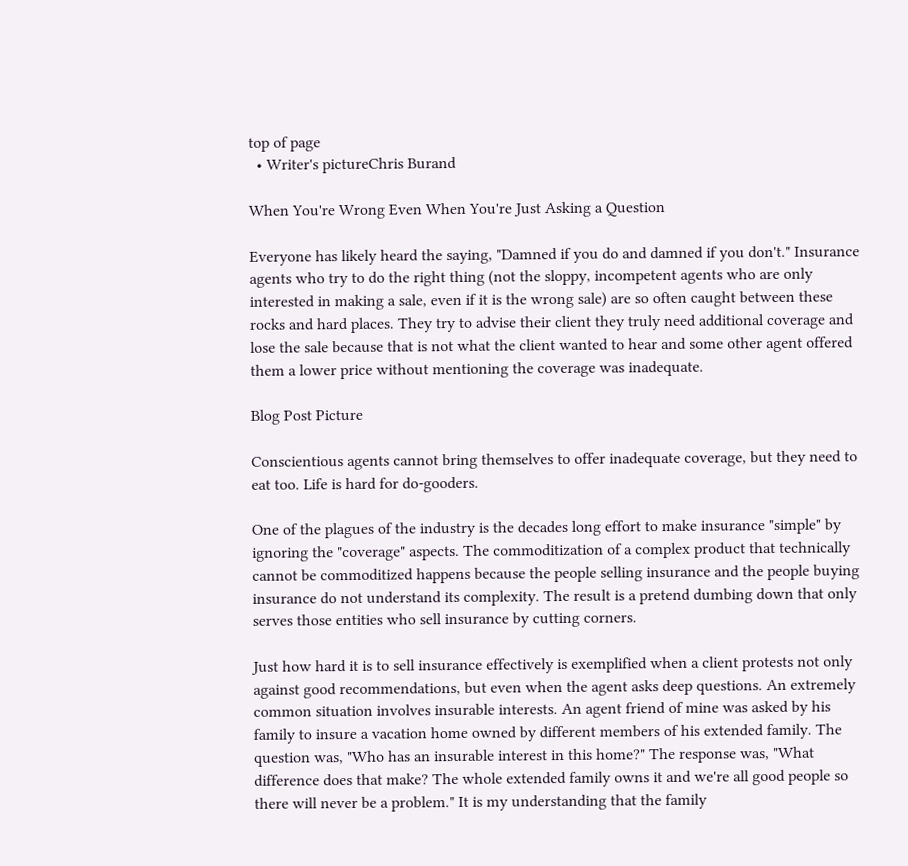top of page
  • Writer's pictureChris Burand

When You're Wrong Even When You're Just Asking a Question

Everyone has likely heard the saying, "Damned if you do and damned if you don't." Insurance agents who try to do the right thing (not the sloppy, incompetent agents who are only interested in making a sale, even if it is the wrong sale) are so often caught between these rocks and hard places. They try to advise their client they truly need additional coverage and lose the sale because that is not what the client wanted to hear and some other agent offered them a lower price without mentioning the coverage was inadequate.

Blog Post Picture

Conscientious agents cannot bring themselves to offer inadequate coverage, but they need to eat too. Life is hard for do-gooders.

One of the plagues of the industry is the decades long effort to make insurance "simple" by ignoring the "coverage" aspects. The commoditization of a complex product that technically cannot be commoditized happens because the people selling insurance and the people buying insurance do not understand its complexity. The result is a pretend dumbing down that only serves those entities who sell insurance by cutting corners.

Just how hard it is to sell insurance effectively is exemplified when a client protests not only against good recommendations, but even when the agent asks deep questions. An extremely common situation involves insurable interests. An agent friend of mine was asked by his family to insure a vacation home owned by different members of his extended family. The question was, "Who has an insurable interest in this home?" The response was, "What difference does that make? The whole extended family owns it and we're all good people so there will never be a problem." It is my understanding that the family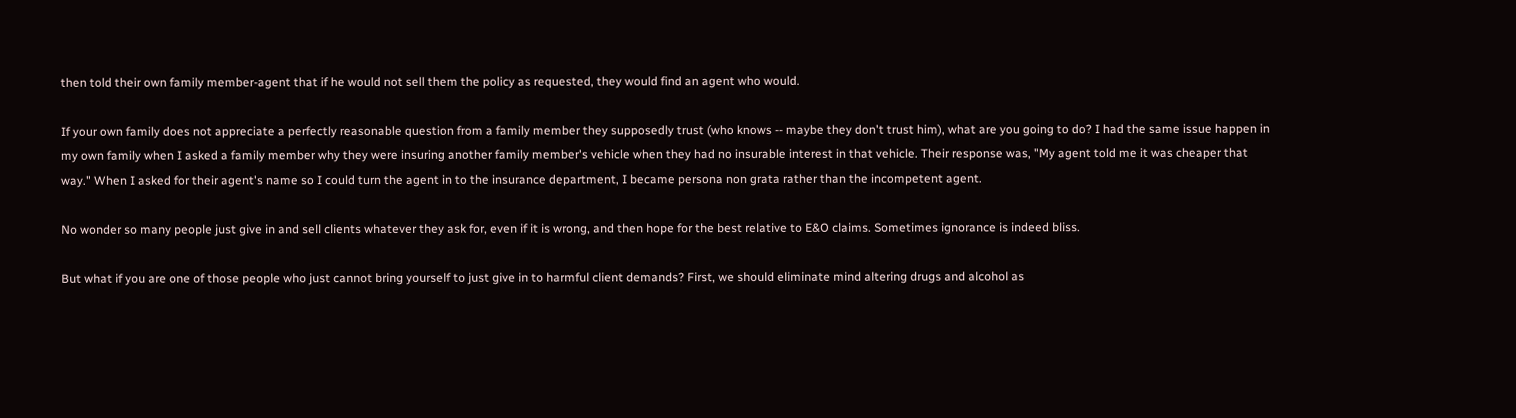then told their own family member-agent that if he would not sell them the policy as requested, they would find an agent who would.

If your own family does not appreciate a perfectly reasonable question from a family member they supposedly trust (who knows -- maybe they don't trust him), what are you going to do? I had the same issue happen in my own family when I asked a family member why they were insuring another family member's vehicle when they had no insurable interest in that vehicle. Their response was, "My agent told me it was cheaper that way." When I asked for their agent's name so I could turn the agent in to the insurance department, I became persona non grata rather than the incompetent agent.

No wonder so many people just give in and sell clients whatever they ask for, even if it is wrong, and then hope for the best relative to E&O claims. Sometimes ignorance is indeed bliss.

But what if you are one of those people who just cannot bring yourself to just give in to harmful client demands? First, we should eliminate mind altering drugs and alcohol as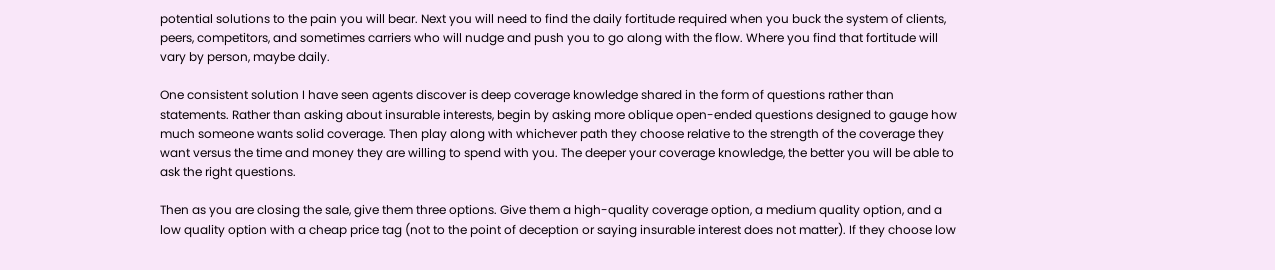potential solutions to the pain you will bear. Next you will need to find the daily fortitude required when you buck the system of clients, peers, competitors, and sometimes carriers who will nudge and push you to go along with the flow. Where you find that fortitude will vary by person, maybe daily.

One consistent solution I have seen agents discover is deep coverage knowledge shared in the form of questions rather than statements. Rather than asking about insurable interests, begin by asking more oblique open-ended questions designed to gauge how much someone wants solid coverage. Then play along with whichever path they choose relative to the strength of the coverage they want versus the time and money they are willing to spend with you. The deeper your coverage knowledge, the better you will be able to ask the right questions.

Then as you are closing the sale, give them three options. Give them a high-quality coverage option, a medium quality option, and a low quality option with a cheap price tag (not to the point of deception or saying insurable interest does not matter). If they choose low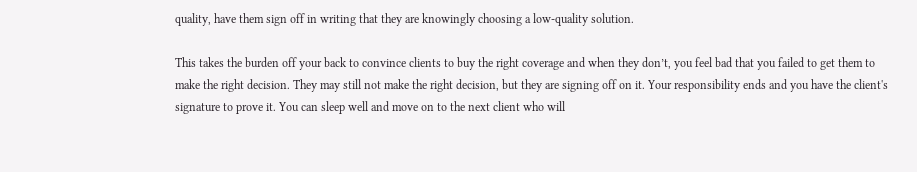quality, have them sign off in writing that they are knowingly choosing a low-quality solution.

This takes the burden off your back to convince clients to buy the right coverage and when they don’t, you feel bad that you failed to get them to make the right decision. They may still not make the right decision, but they are signing off on it. Your responsibility ends and you have the client's signature to prove it. You can sleep well and move on to the next client who will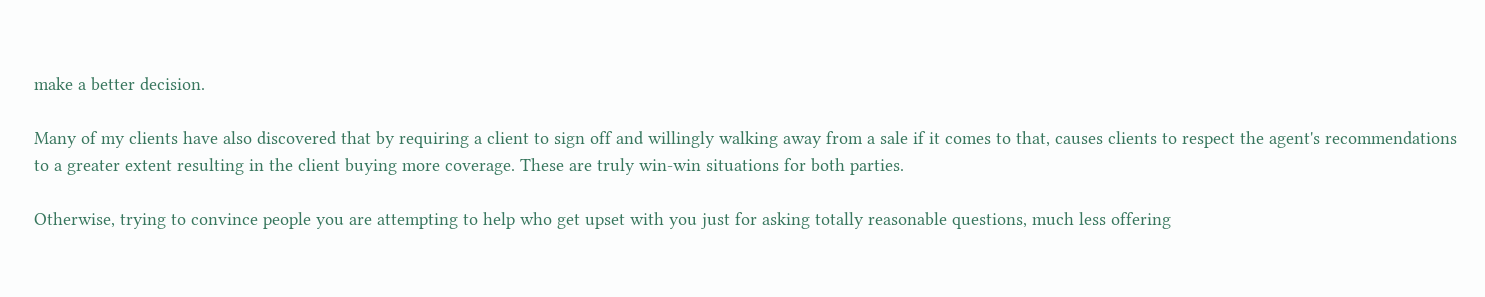make a better decision.

Many of my clients have also discovered that by requiring a client to sign off and willingly walking away from a sale if it comes to that, causes clients to respect the agent's recommendations to a greater extent resulting in the client buying more coverage. These are truly win-win situations for both parties.

Otherwise, trying to convince people you are attempting to help who get upset with you just for asking totally reasonable questions, much less offering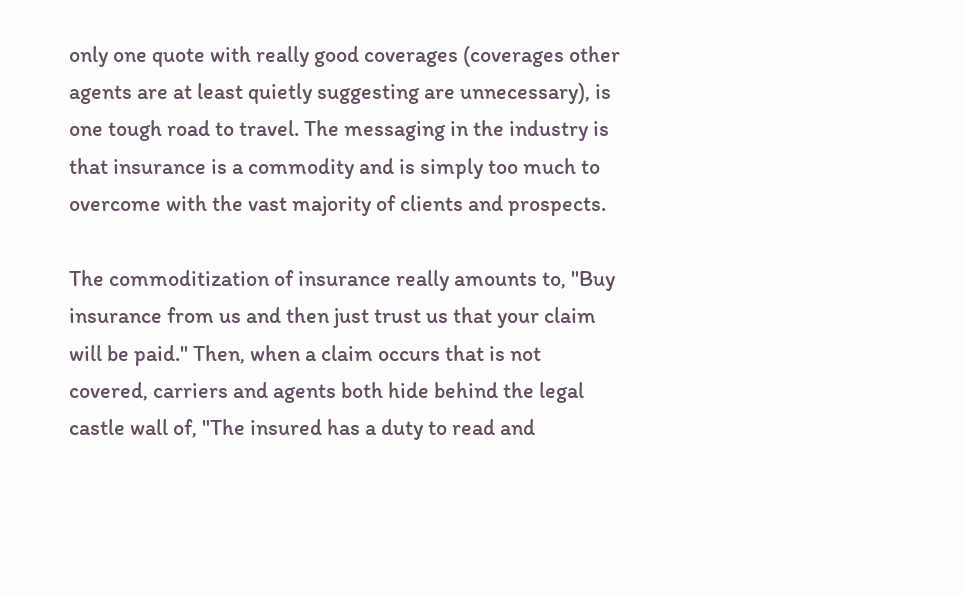only one quote with really good coverages (coverages other agents are at least quietly suggesting are unnecessary), is one tough road to travel. The messaging in the industry is that insurance is a commodity and is simply too much to overcome with the vast majority of clients and prospects.

The commoditization of insurance really amounts to, "Buy insurance from us and then just trust us that your claim will be paid." Then, when a claim occurs that is not covered, carriers and agents both hide behind the legal castle wall of, "The insured has a duty to read and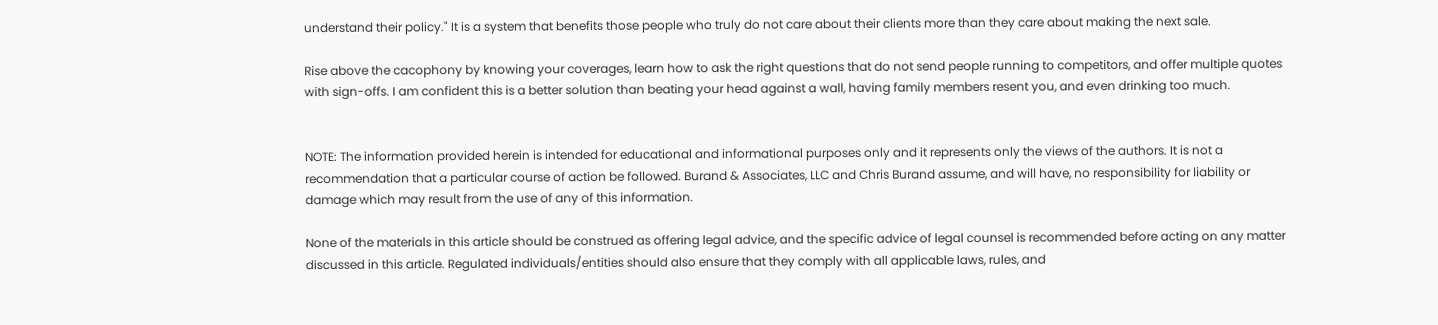understand their policy." It is a system that benefits those people who truly do not care about their clients more than they care about making the next sale.

Rise above the cacophony by knowing your coverages, learn how to ask the right questions that do not send people running to competitors, and offer multiple quotes with sign-offs. I am confident this is a better solution than beating your head against a wall, having family members resent you, and even drinking too much.


NOTE: The information provided herein is intended for educational and informational purposes only and it represents only the views of the authors. It is not a recommendation that a particular course of action be followed. Burand & Associates, LLC and Chris Burand assume, and will have, no responsibility for liability or damage which may result from the use of any of this information.

None of the materials in this article should be construed as offering legal advice, and the specific advice of legal counsel is recommended before acting on any matter discussed in this article. Regulated individuals/entities should also ensure that they comply with all applicable laws, rules, and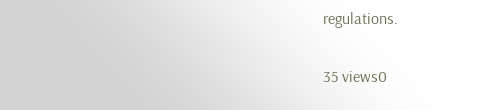regulations.

35 views0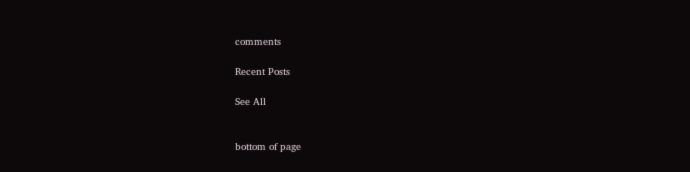comments

Recent Posts

See All


bottom of page